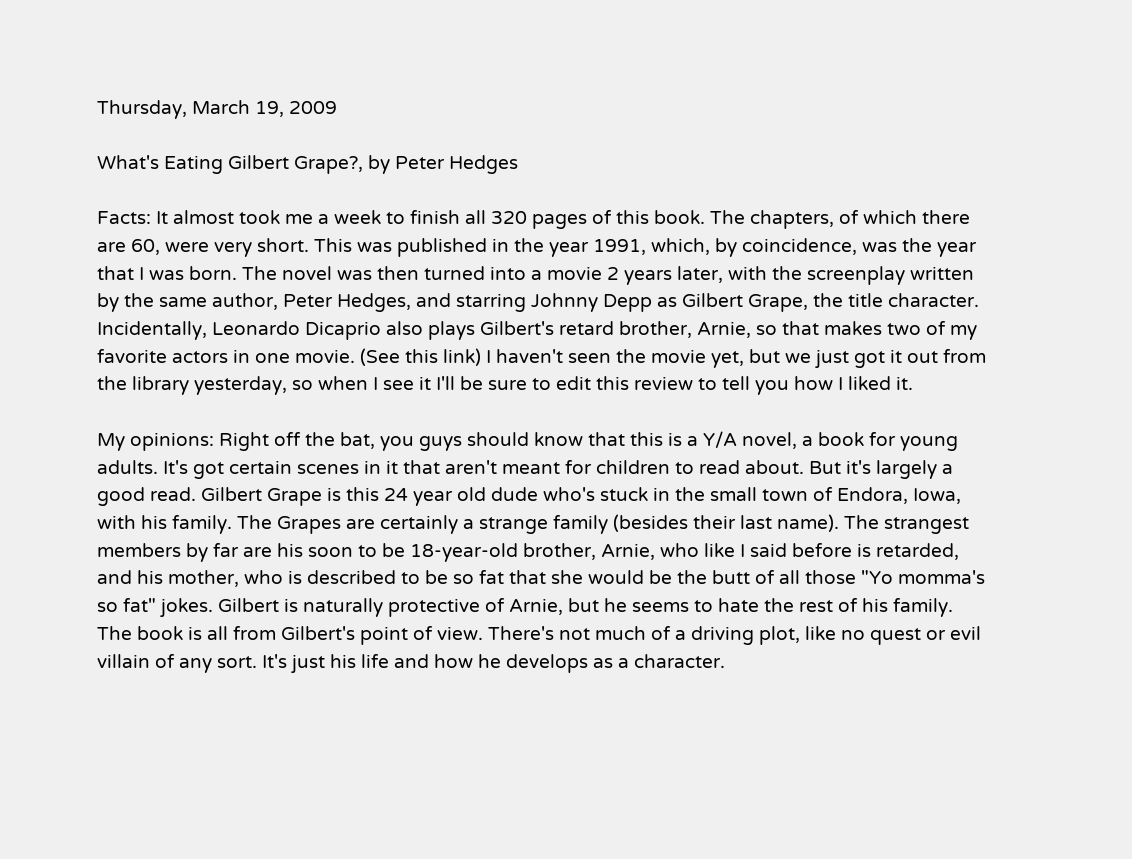Thursday, March 19, 2009

What's Eating Gilbert Grape?, by Peter Hedges

Facts: It almost took me a week to finish all 320 pages of this book. The chapters, of which there are 60, were very short. This was published in the year 1991, which, by coincidence, was the year that I was born. The novel was then turned into a movie 2 years later, with the screenplay written by the same author, Peter Hedges, and starring Johnny Depp as Gilbert Grape, the title character. Incidentally, Leonardo Dicaprio also plays Gilbert's retard brother, Arnie, so that makes two of my favorite actors in one movie. (See this link) I haven't seen the movie yet, but we just got it out from the library yesterday, so when I see it I'll be sure to edit this review to tell you how I liked it.

My opinions: Right off the bat, you guys should know that this is a Y/A novel, a book for young adults. It's got certain scenes in it that aren't meant for children to read about. But it's largely a good read. Gilbert Grape is this 24 year old dude who's stuck in the small town of Endora, Iowa, with his family. The Grapes are certainly a strange family (besides their last name). The strangest members by far are his soon to be 18-year-old brother, Arnie, who like I said before is retarded, and his mother, who is described to be so fat that she would be the butt of all those "Yo momma's so fat" jokes. Gilbert is naturally protective of Arnie, but he seems to hate the rest of his family. The book is all from Gilbert's point of view. There's not much of a driving plot, like no quest or evil villain of any sort. It's just his life and how he develops as a character.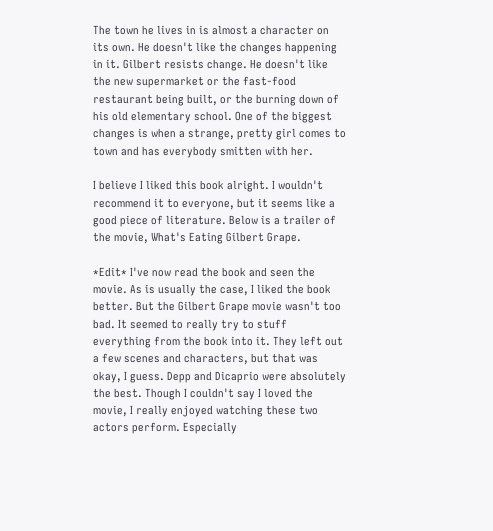The town he lives in is almost a character on its own. He doesn't like the changes happening in it. Gilbert resists change. He doesn't like the new supermarket or the fast-food restaurant being built, or the burning down of his old elementary school. One of the biggest changes is when a strange, pretty girl comes to town and has everybody smitten with her.

I believe I liked this book alright. I wouldn't recommend it to everyone, but it seems like a good piece of literature. Below is a trailer of the movie, What's Eating Gilbert Grape.

*Edit* I've now read the book and seen the movie. As is usually the case, I liked the book better. But the Gilbert Grape movie wasn't too bad. It seemed to really try to stuff everything from the book into it. They left out a few scenes and characters, but that was okay, I guess. Depp and Dicaprio were absolutely the best. Though I couldn't say I loved the movie, I really enjoyed watching these two actors perform. Especially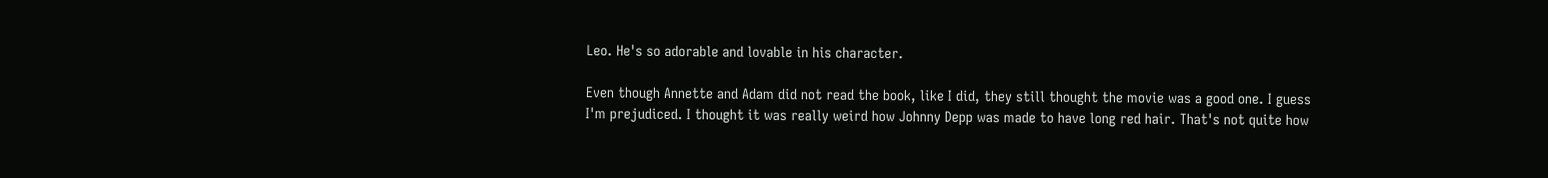Leo. He's so adorable and lovable in his character.

Even though Annette and Adam did not read the book, like I did, they still thought the movie was a good one. I guess I'm prejudiced. I thought it was really weird how Johnny Depp was made to have long red hair. That's not quite how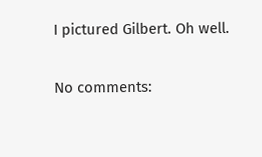I pictured Gilbert. Oh well.

No comments: